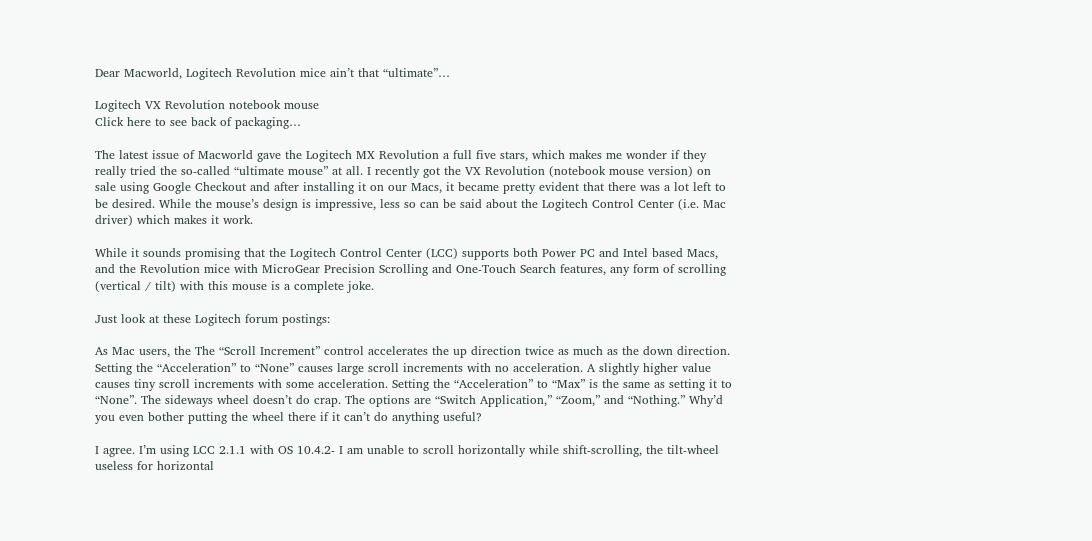Dear Macworld, Logitech Revolution mice ain’t that “ultimate”…

Logitech VX Revolution notebook mouse
Click here to see back of packaging…

The latest issue of Macworld gave the Logitech MX Revolution a full five stars, which makes me wonder if they really tried the so-called “ultimate mouse” at all. I recently got the VX Revolution (notebook mouse version) on sale using Google Checkout and after installing it on our Macs, it became pretty evident that there was a lot left to be desired. While the mouse’s design is impressive, less so can be said about the Logitech Control Center (i.e. Mac driver) which makes it work.

While it sounds promising that the Logitech Control Center (LCC) supports both Power PC and Intel based Macs, and the Revolution mice with MicroGear Precision Scrolling and One-Touch Search features, any form of scrolling (vertical / tilt) with this mouse is a complete joke.

Just look at these Logitech forum postings:

As Mac users, the The “Scroll Increment” control accelerates the up direction twice as much as the down direction. Setting the “Acceleration” to “None” causes large scroll increments with no acceleration. A slightly higher value causes tiny scroll increments with some acceleration. Setting the “Acceleration” to “Max” is the same as setting it to “None”. The sideways wheel doesn’t do crap. The options are “Switch Application,” “Zoom,” and “Nothing.” Why’d you even bother putting the wheel there if it can’t do anything useful?

I agree. I’m using LCC 2.1.1 with OS 10.4.2- I am unable to scroll horizontally while shift-scrolling, the tilt-wheel useless for horizontal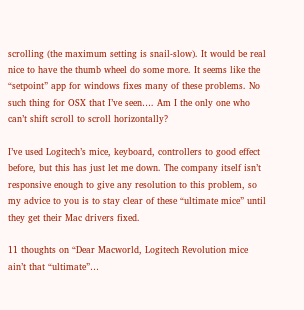scrolling (the maximum setting is snail-slow). It would be real nice to have the thumb wheel do some more. It seems like the “setpoint” app for windows fixes many of these problems. No such thing for OSX that I’ve seen…. Am I the only one who can’t shift scroll to scroll horizontally?

I’ve used Logitech’s mice, keyboard, controllers to good effect before, but this has just let me down. The company itself isn’t responsive enough to give any resolution to this problem, so my advice to you is to stay clear of these “ultimate mice” until they get their Mac drivers fixed.

11 thoughts on “Dear Macworld, Logitech Revolution mice ain’t that “ultimate”…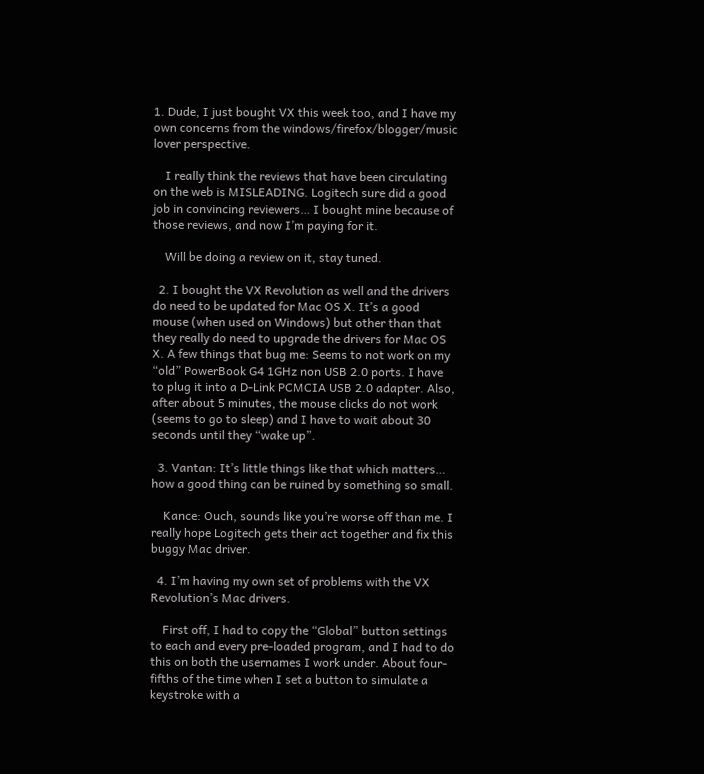1. Dude, I just bought VX this week too, and I have my own concerns from the windows/firefox/blogger/music lover perspective.

    I really think the reviews that have been circulating on the web is MISLEADING. Logitech sure did a good job in convincing reviewers… I bought mine because of those reviews, and now I’m paying for it.

    Will be doing a review on it, stay tuned.

  2. I bought the VX Revolution as well and the drivers do need to be updated for Mac OS X. It’s a good mouse (when used on Windows) but other than that they really do need to upgrade the drivers for Mac OS X. A few things that bug me: Seems to not work on my “old” PowerBook G4 1GHz non USB 2.0 ports. I have to plug it into a D-Link PCMCIA USB 2.0 adapter. Also, after about 5 minutes, the mouse clicks do not work (seems to go to sleep) and I have to wait about 30 seconds until they “wake up”.

  3. Vantan: It’s little things like that which matters… how a good thing can be ruined by something so small.

    Kance: Ouch, sounds like you’re worse off than me. I really hope Logitech gets their act together and fix this buggy Mac driver.

  4. I’m having my own set of problems with the VX Revolution’s Mac drivers.

    First off, I had to copy the “Global” button settings to each and every pre-loaded program, and I had to do this on both the usernames I work under. About four-fifths of the time when I set a button to simulate a keystroke with a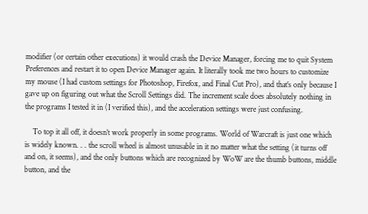modifier (or certain other executions) it would crash the Device Manager, forcing me to quit System Preferences and restart it to open Device Manager again. It literally took me two hours to customize my mouse (I had custom settings for Photoshop, Firefox, and Final Cut Pro), and that’s only because I gave up on figuring out what the Scroll Settings did. The increment scale does absolutely nothing in the programs I tested it in (I verified this), and the acceleration settings were just confusing.

    To top it all off, it doesn’t work properly in some programs. World of Warcraft is just one which is widely known. . . the scroll wheel is almost unusable in it no matter what the setting (it turns off and on, it seems), and the only buttons which are recognized by WoW are the thumb buttons, middle button, and the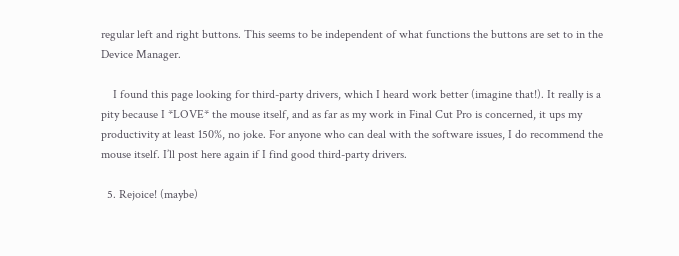regular left and right buttons. This seems to be independent of what functions the buttons are set to in the Device Manager.

    I found this page looking for third-party drivers, which I heard work better (imagine that!). It really is a pity because I *LOVE* the mouse itself, and as far as my work in Final Cut Pro is concerned, it ups my productivity at least 150%, no joke. For anyone who can deal with the software issues, I do recommend the mouse itself. I’ll post here again if I find good third-party drivers.

  5. Rejoice! (maybe)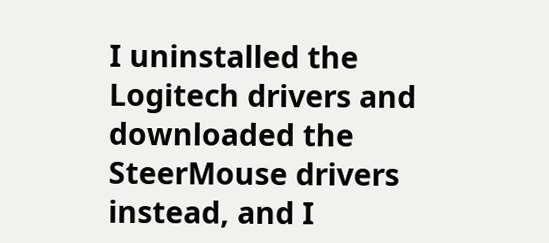I uninstalled the Logitech drivers and downloaded the SteerMouse drivers instead, and I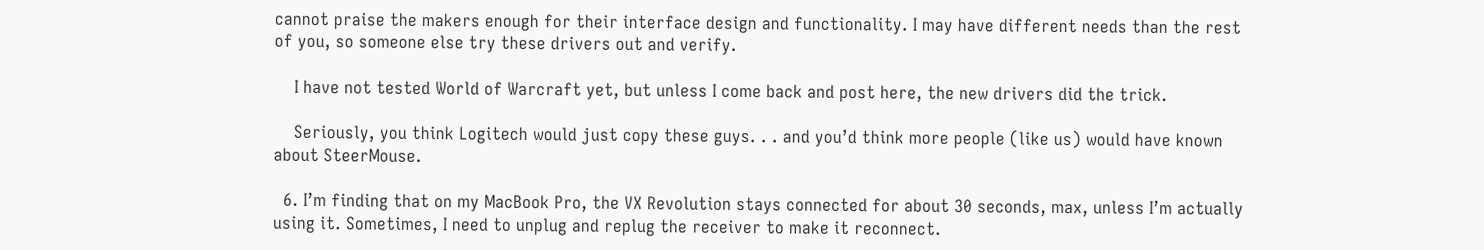cannot praise the makers enough for their interface design and functionality. I may have different needs than the rest of you, so someone else try these drivers out and verify.

    I have not tested World of Warcraft yet, but unless I come back and post here, the new drivers did the trick.

    Seriously, you think Logitech would just copy these guys. . . and you’d think more people (like us) would have known about SteerMouse.

  6. I’m finding that on my MacBook Pro, the VX Revolution stays connected for about 30 seconds, max, unless I’m actually using it. Sometimes, I need to unplug and replug the receiver to make it reconnect.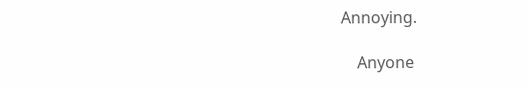Annoying.

    Anyone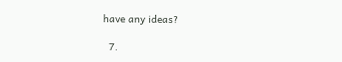have any ideas?

  7.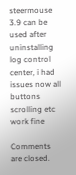steermouse 3.9 can be used after uninstalling log control center, i had issues now all buttons scrolling etc work fine

Comments are closed.